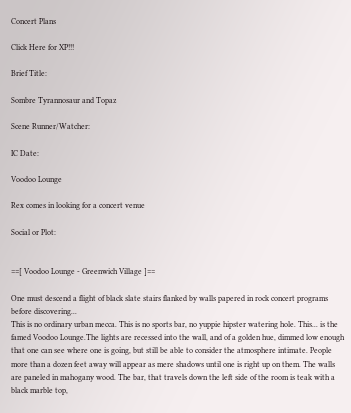Concert Plans

Click Here for XP!!!

Brief Title:

Sombre Tyrannosaur and Topaz

Scene Runner/Watcher:

IC Date:

Voodoo Lounge

Rex comes in looking for a concert venue

Social or Plot:


==[ Voodoo Lounge - Greenwich Village ]==

One must descend a flight of black slate stairs flanked by walls papered in rock concert programs before discovering...
This is no ordinary urban mecca. This is no sports bar, no yuppie hipster watering hole. This... is the famed Voodoo Lounge.The lights are recessed into the wall, and of a golden hue, dimmed low enough that one can see where one is going, but still be able to consider the atmosphere intimate. People more than a dozen feet away will appear as mere shadows until one is right up on them. The walls are paneled in mahogany wood. The bar, that travels down the left side of the room is teak with a black marble top,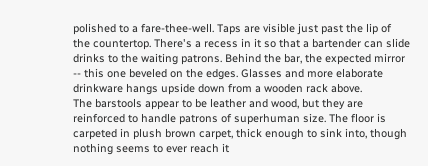polished to a fare-thee-well. Taps are visible just past the lip of the countertop. There's a recess in it so that a bartender can slide drinks to the waiting patrons. Behind the bar, the expected mirror -- this one beveled on the edges. Glasses and more elaborate drinkware hangs upside down from a wooden rack above.
The barstools appear to be leather and wood, but they are reinforced to handle patrons of superhuman size. The floor is carpeted in plush brown carpet, thick enough to sink into, though nothing seems to ever reach it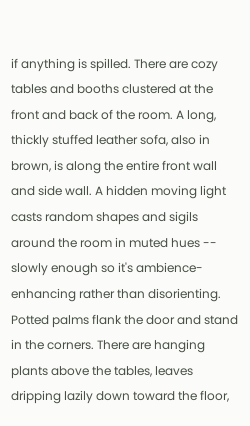if anything is spilled. There are cozy tables and booths clustered at the front and back of the room. A long, thickly stuffed leather sofa, also in brown, is along the entire front wall and side wall. A hidden moving light casts random shapes and sigils around the room in muted hues -- slowly enough so it's ambience-enhancing rather than disorienting. Potted palms flank the door and stand in the corners. There are hanging plants above the tables, leaves dripping lazily down toward the floor,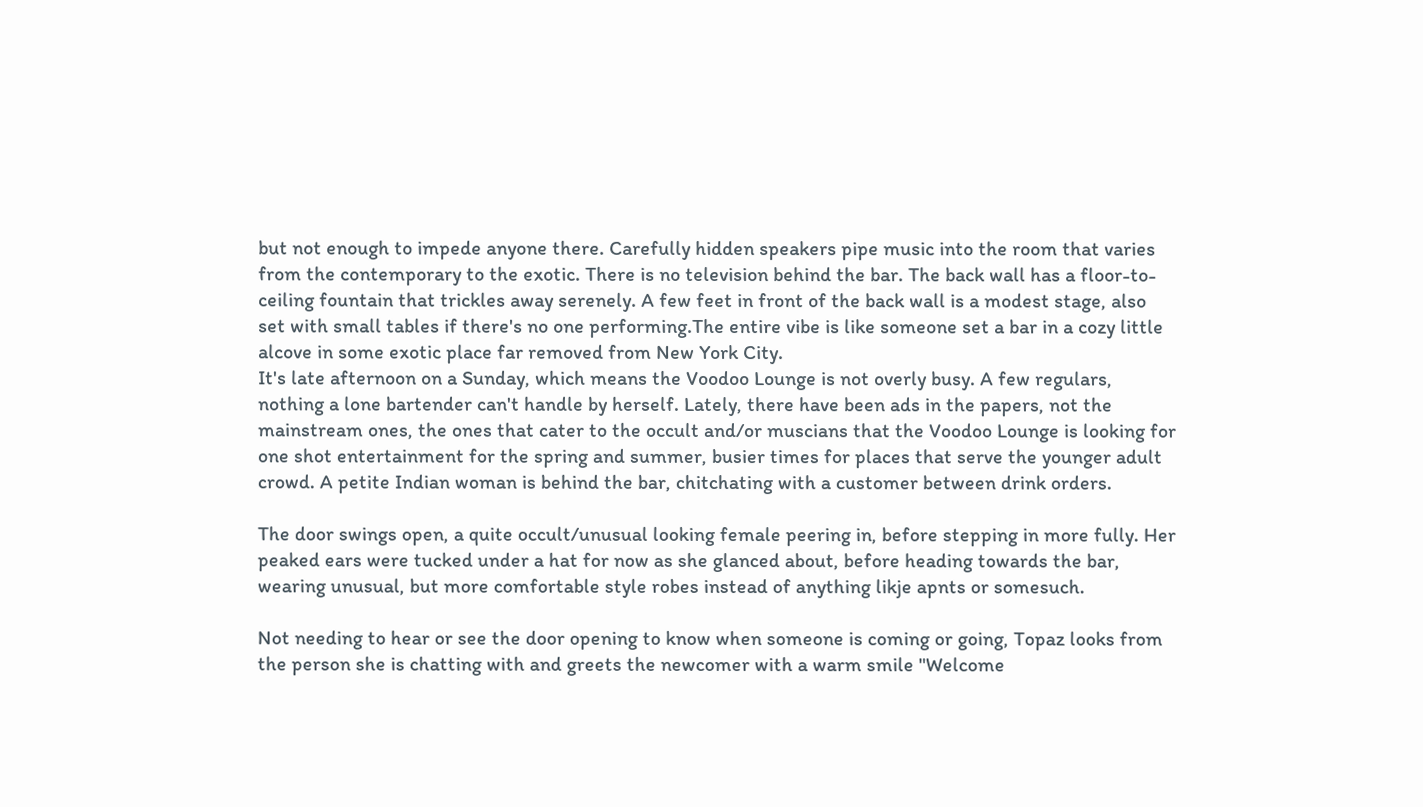but not enough to impede anyone there. Carefully hidden speakers pipe music into the room that varies from the contemporary to the exotic. There is no television behind the bar. The back wall has a floor-to-ceiling fountain that trickles away serenely. A few feet in front of the back wall is a modest stage, also set with small tables if there's no one performing.The entire vibe is like someone set a bar in a cozy little alcove in some exotic place far removed from New York City.
It's late afternoon on a Sunday, which means the Voodoo Lounge is not overly busy. A few regulars, nothing a lone bartender can't handle by herself. Lately, there have been ads in the papers, not the mainstream ones, the ones that cater to the occult and/or muscians that the Voodoo Lounge is looking for one shot entertainment for the spring and summer, busier times for places that serve the younger adult crowd. A petite Indian woman is behind the bar, chitchating with a customer between drink orders.

The door swings open, a quite occult/unusual looking female peering in, before stepping in more fully. Her peaked ears were tucked under a hat for now as she glanced about, before heading towards the bar, wearing unusual, but more comfortable style robes instead of anything likje apnts or somesuch.

Not needing to hear or see the door opening to know when someone is coming or going, Topaz looks from the person she is chatting with and greets the newcomer with a warm smile "Welcome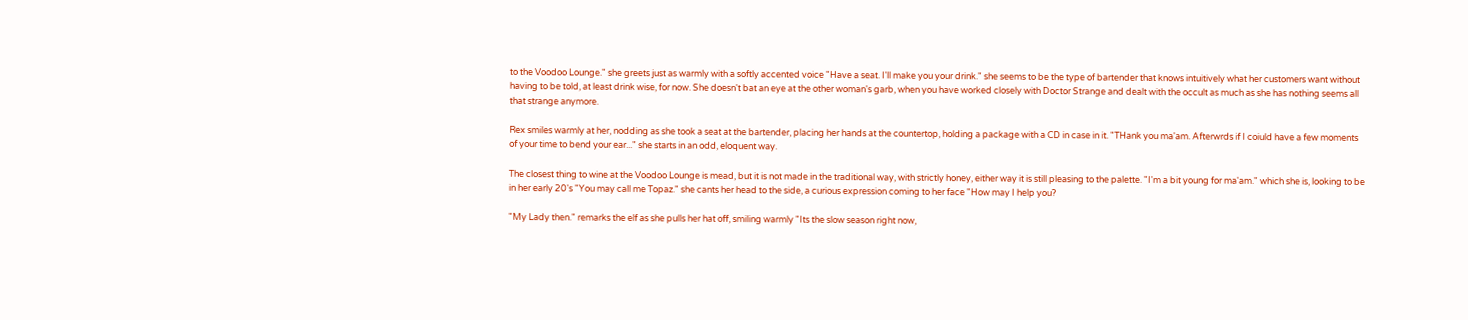to the Voodoo Lounge." she greets just as warmly with a softly accented voice "Have a seat. I'll make you your drink." she seems to be the type of bartender that knows intuitively what her customers want without having to be told, at least drink wise, for now. She doesn't bat an eye at the other woman's garb, when you have worked closely with Doctor Strange and dealt with the occult as much as she has nothing seems all that strange anymore.

Rex smiles warmly at her, nodding as she took a seat at the bartender, placing her hands at the countertop, holding a package with a CD in case in it. "THank you ma'am. Afterwrds if I coiuld have a few moments of your time to bend your ear..." she starts in an odd, eloquent way.

The closest thing to wine at the Voodoo Lounge is mead, but it is not made in the traditional way, with strictly honey, either way it is still pleasing to the palette. "I'm a bit young for ma'am." which she is, looking to be in her early 20's "You may call me Topaz." she cants her head to the side, a curious expression coming to her face "How may I help you?

"My Lady then." remarks the elf as she pulls her hat off, smiling warmly "Its the slow season right now,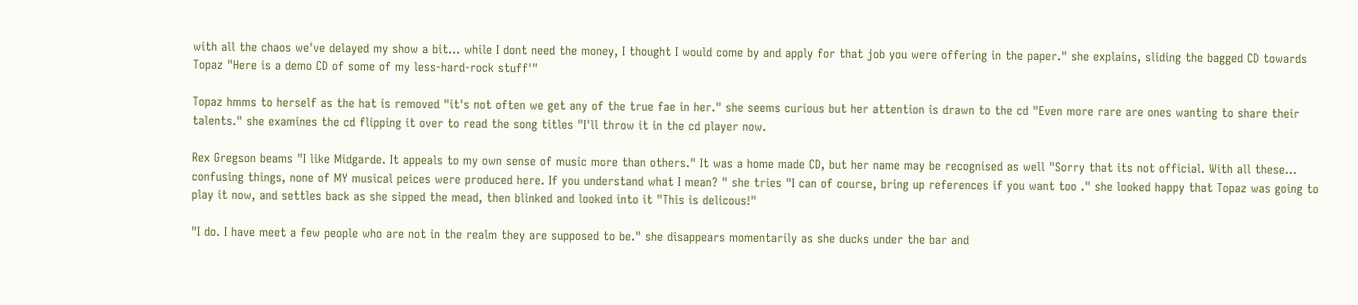with all the chaos we've delayed my show a bit... while I dont need the money, I thought I would come by and apply for that job you were offering in the paper." she explains, sliding the bagged CD towards Topaz "Here is a demo CD of some of my less-hard-rock stuff'"

Topaz hmms to herself as the hat is removed "it's not often we get any of the true fae in her." she seems curious but her attention is drawn to the cd "Even more rare are ones wanting to share their talents." she examines the cd flipping it over to read the song titles "I'll throw it in the cd player now.

Rex Gregson beams "I like Midgarde. It appeals to my own sense of music more than others." It was a home made CD, but her name may be recognised as well "Sorry that its not official. With all these... confusing things, none of MY musical peices were produced here. If you understand what I mean? " she tries "I can of course, bring up references if you want too ." she looked happy that Topaz was going to play it now, and settles back as she sipped the mead, then blinked and looked into it "This is delicous!"

"I do. I have meet a few people who are not in the realm they are supposed to be." she disappears momentarily as she ducks under the bar and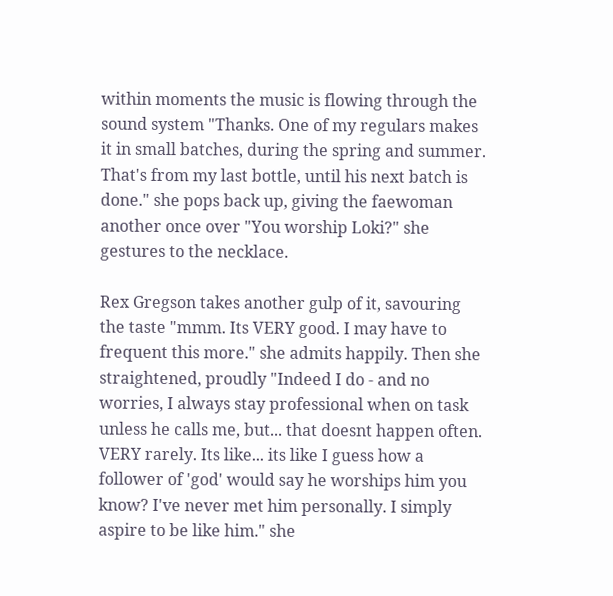within moments the music is flowing through the sound system "Thanks. One of my regulars makes it in small batches, during the spring and summer. That's from my last bottle, until his next batch is done." she pops back up, giving the faewoman another once over "You worship Loki?" she gestures to the necklace.

Rex Gregson takes another gulp of it, savouring the taste "mmm. Its VERY good. I may have to frequent this more." she admits happily. Then she straightened, proudly "Indeed I do - and no worries, I always stay professional when on task unless he calls me, but... that doesnt happen often. VERY rarely. Its like... its like I guess how a follower of 'god' would say he worships him you know? I've never met him personally. I simply aspire to be like him." she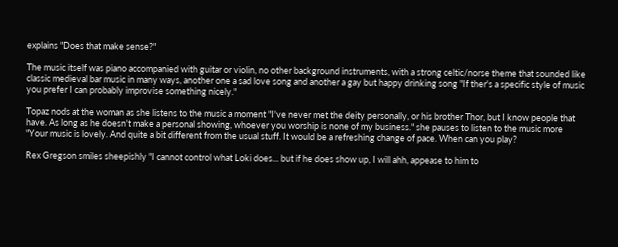explains "Does that make sense?"

The music itself was piano accompanied with guitar or violin, no other background instruments, with a strong celtic/norse theme that sounded like classic medieval bar music in many ways, another one a sad love song and another a gay but happy drinking song "If ther's a specific style of music you prefer I can probably improvise something nicely."

Topaz nods at the woman as she listens to the music a moment "I've never met the deity personally, or his brother Thor, but I know people that have. As long as he doesn't make a personal showing, whoever you worship is none of my business." she pauses to listen to the music more "Your music is lovely. And quite a bit different from the usual stuff. It would be a refreshing change of pace. When can you play?

Rex Gregson smiles sheepishly "I cannot control what Loki does... but if he does show up, I will ahh, appease to him to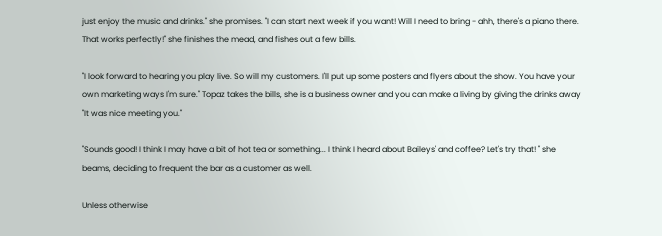just enjoy the music and drinks." she promises. "I can start next week if you want! Will I need to bring - ahh, there's a piano there. That works perfectly!" she finishes the mead, and fishes out a few bills.

"I look forward to hearing you play live. So will my customers. I'll put up some posters and flyers about the show. You have your own marketing ways I'm sure." Topaz takes the bills, she is a business owner and you can make a living by giving the drinks away "It was nice meeting you."

"Sounds good! I think I may have a bit of hot tea or something... I think I heard about Baileys' and coffee? Let's try that! " she beams, deciding to frequent the bar as a customer as well.

Unless otherwise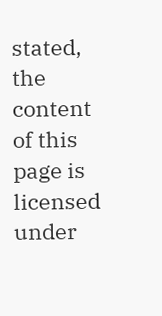stated, the content of this page is licensed under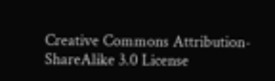Creative Commons Attribution-ShareAlike 3.0 License